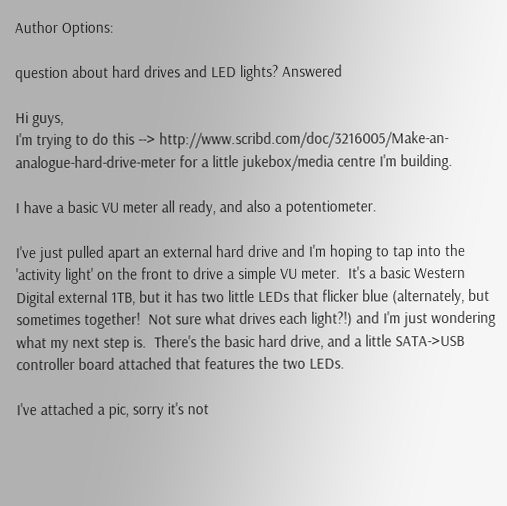Author Options:

question about hard drives and LED lights? Answered

Hi guys,
I'm trying to do this --> http://www.scribd.com/doc/3216005/Make-an-analogue-hard-drive-meter for a little jukebox/media centre I'm building.

I have a basic VU meter all ready, and also a potentiometer.

I've just pulled apart an external hard drive and I'm hoping to tap into the 'activity light' on the front to drive a simple VU meter.  It's a basic Western Digital external 1TB, but it has two little LEDs that flicker blue (alternately, but sometimes together!  Not sure what drives each light?!) and I'm just wondering what my next step is.  There's the basic hard drive, and a little SATA->USB controller board attached that features the two LEDs.

I've attached a pic, sorry it's not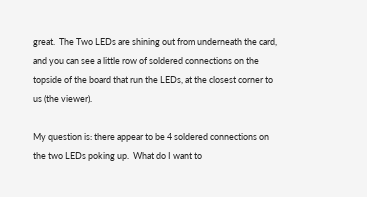great.  The Two LEDs are shining out from underneath the card, and you can see a little row of soldered connections on the topside of the board that run the LEDs, at the closest corner to us (the viewer).

My question is: there appear to be 4 soldered connections on the two LEDs poking up.  What do I want to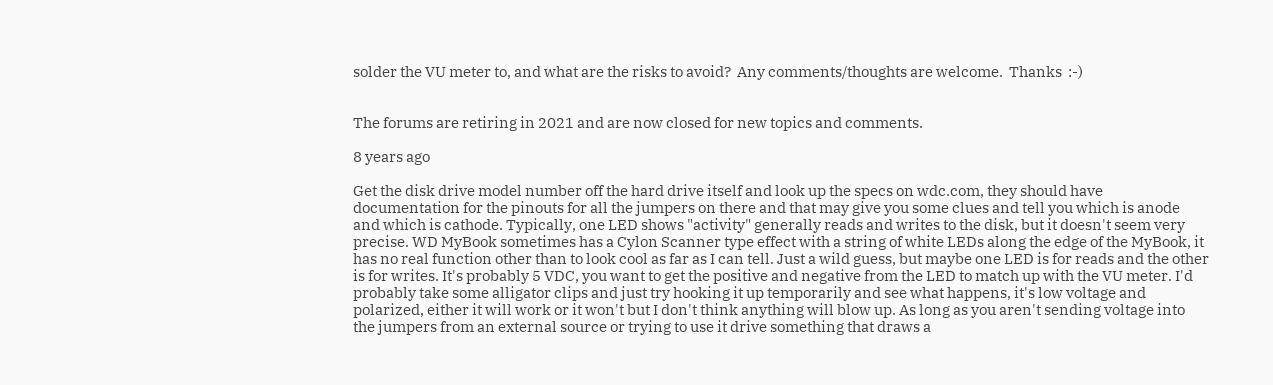solder the VU meter to, and what are the risks to avoid?  Any comments/thoughts are welcome.  Thanks  :-)


The forums are retiring in 2021 and are now closed for new topics and comments.

8 years ago

Get the disk drive model number off the hard drive itself and look up the specs on wdc.com, they should have documentation for the pinouts for all the jumpers on there and that may give you some clues and tell you which is anode and which is cathode. Typically, one LED shows "activity" generally reads and writes to the disk, but it doesn't seem very precise. WD MyBook sometimes has a Cylon Scanner type effect with a string of white LEDs along the edge of the MyBook, it has no real function other than to look cool as far as I can tell. Just a wild guess, but maybe one LED is for reads and the other is for writes. It's probably 5 VDC, you want to get the positive and negative from the LED to match up with the VU meter. I'd probably take some alligator clips and just try hooking it up temporarily and see what happens, it's low voltage and polarized, either it will work or it won't but I don't think anything will blow up. As long as you aren't sending voltage into the jumpers from an external source or trying to use it drive something that draws a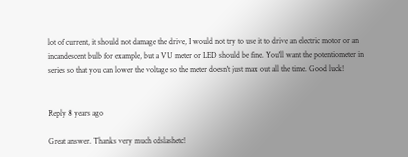lot of current, it should not damage the drive, I would not try to use it to drive an electric motor or an incandescent bulb for example, but a VU meter or LED should be fine. You'll want the potentiometer in series so that you can lower the voltage so the meter doesn't just max out all the time. Good luck!


Reply 8 years ago

Great answer. Thanks very much cdslashetc!